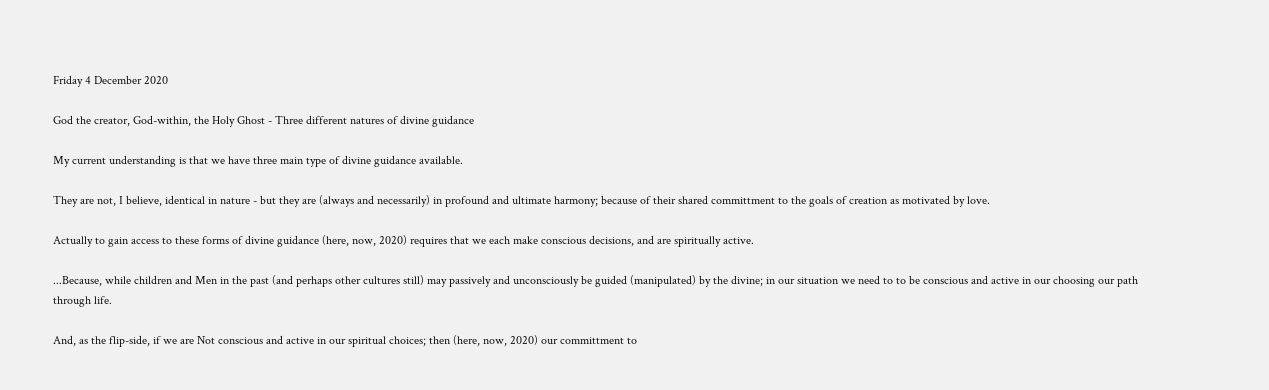Friday 4 December 2020

God the creator, God-within, the Holy Ghost - Three different natures of divine guidance

My current understanding is that we have three main type of divine guidance available.

They are not, I believe, identical in nature - but they are (always and necessarily) in profound and ultimate harmony; because of their shared committment to the goals of creation as motivated by love.

Actually to gain access to these forms of divine guidance (here, now, 2020) requires that we each make conscious decisions, and are spiritually active.

...Because, while children and Men in the past (and perhaps other cultures still) may passively and unconsciously be guided (manipulated) by the divine; in our situation we need to to be conscious and active in our choosing our path through life.

And, as the flip-side, if we are Not conscious and active in our spiritual choices; then (here, now, 2020) our committment to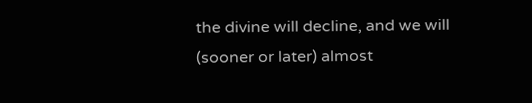the divine will decline, and we will (sooner or later) almost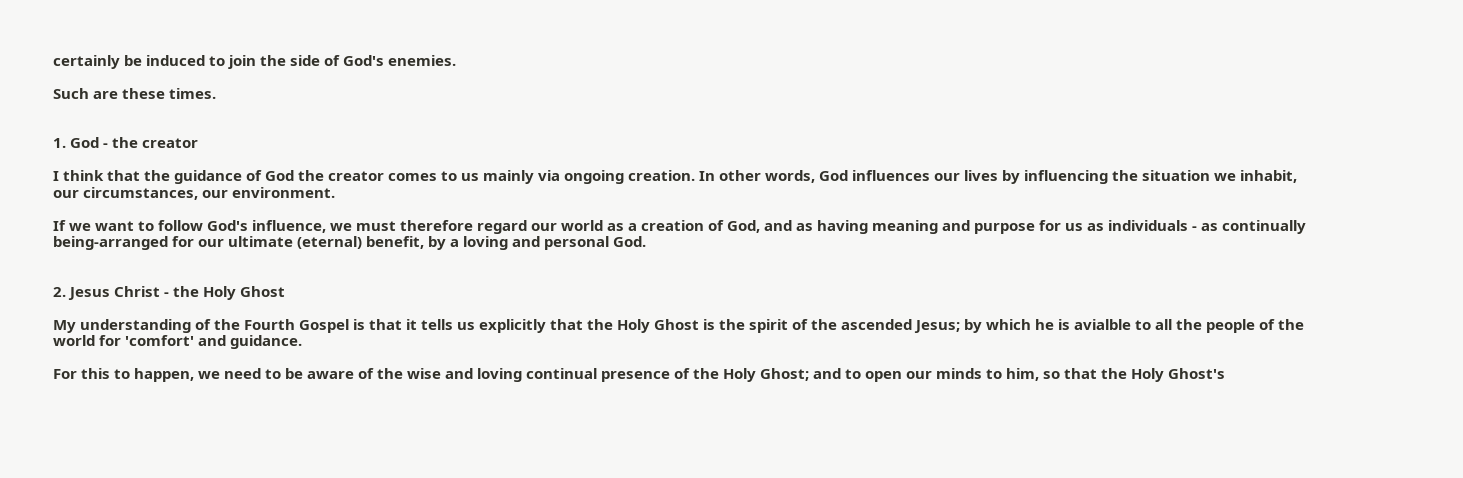certainly be induced to join the side of God's enemies.

Such are these times.


1. God - the creator

I think that the guidance of God the creator comes to us mainly via ongoing creation. In other words, God influences our lives by influencing the situation we inhabit, our circumstances, our environment.

If we want to follow God's influence, we must therefore regard our world as a creation of God, and as having meaning and purpose for us as individuals - as continually being-arranged for our ultimate (eternal) benefit, by a loving and personal God.


2. Jesus Christ - the Holy Ghost

My understanding of the Fourth Gospel is that it tells us explicitly that the Holy Ghost is the spirit of the ascended Jesus; by which he is avialble to all the people of the world for 'comfort' and guidance.

For this to happen, we need to be aware of the wise and loving continual presence of the Holy Ghost; and to open our minds to him, so that the Holy Ghost's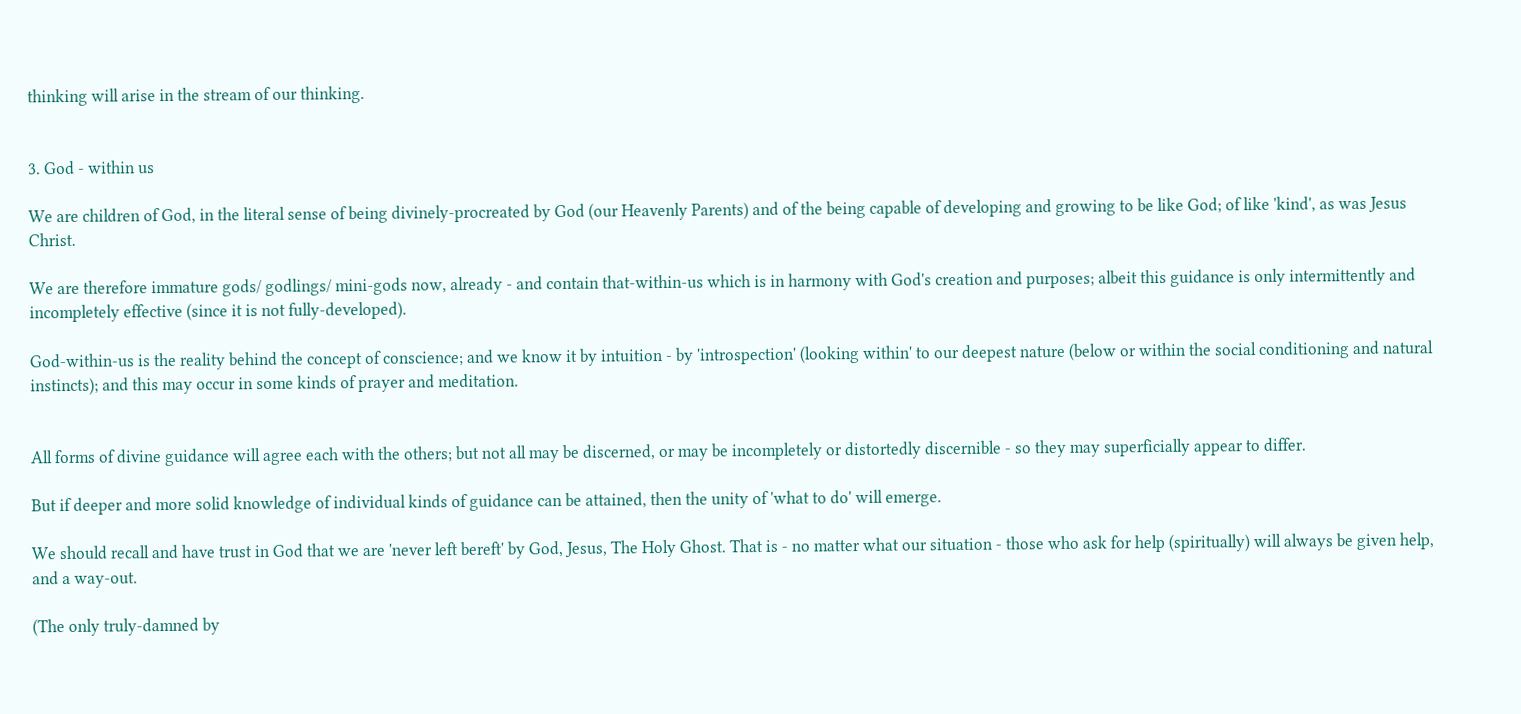thinking will arise in the stream of our thinking.


3. God - within us

We are children of God, in the literal sense of being divinely-procreated by God (our Heavenly Parents) and of the being capable of developing and growing to be like God; of like 'kind', as was Jesus Christ.

We are therefore immature gods/ godlings/ mini-gods now, already - and contain that-within-us which is in harmony with God's creation and purposes; albeit this guidance is only intermittently and incompletely effective (since it is not fully-developed).

God-within-us is the reality behind the concept of conscience; and we know it by intuition - by 'introspection' (looking within' to our deepest nature (below or within the social conditioning and natural instincts); and this may occur in some kinds of prayer and meditation.


All forms of divine guidance will agree each with the others; but not all may be discerned, or may be incompletely or distortedly discernible - so they may superficially appear to differ.

But if deeper and more solid knowledge of individual kinds of guidance can be attained, then the unity of 'what to do' will emerge.

We should recall and have trust in God that we are 'never left bereft' by God, Jesus, The Holy Ghost. That is - no matter what our situation - those who ask for help (spiritually) will always be given help, and a way-out.

(The only truly-damned by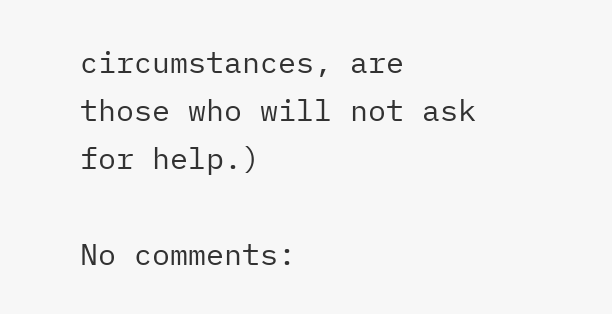circumstances, are those who will not ask for help.)

No comments: